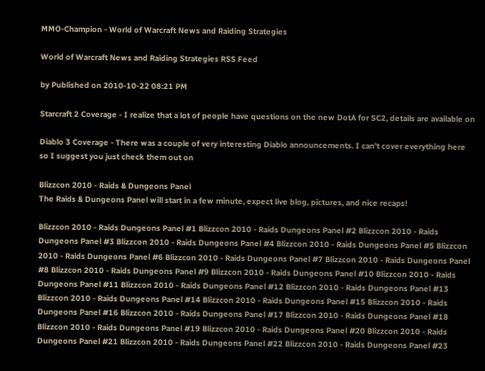MMO-Champion - World of Warcraft News and Raiding Strategies

World of Warcraft News and Raiding Strategies RSS Feed

by Published on 2010-10-22 08:21 PM

Starcraft 2 Coverage - I realize that a lot of people have questions on the new DotA for SC2, details are available on

Diablo 3 Coverage - There was a couple of very interesting Diablo announcements. I can't cover everything here so I suggest you just check them out on

Blizzcon 2010 - Raids & Dungeons Panel
The Raids & Dungeons Panel will start in a few minute, expect live blog, pictures, and nice recaps!

Blizzcon 2010 - Raids Dungeons Panel #1 Blizzcon 2010 - Raids Dungeons Panel #2 Blizzcon 2010 - Raids Dungeons Panel #3 Blizzcon 2010 - Raids Dungeons Panel #4 Blizzcon 2010 - Raids Dungeons Panel #5 Blizzcon 2010 - Raids Dungeons Panel #6 Blizzcon 2010 - Raids Dungeons Panel #7 Blizzcon 2010 - Raids Dungeons Panel #8 Blizzcon 2010 - Raids Dungeons Panel #9 Blizzcon 2010 - Raids Dungeons Panel #10 Blizzcon 2010 - Raids Dungeons Panel #11 Blizzcon 2010 - Raids Dungeons Panel #12 Blizzcon 2010 - Raids Dungeons Panel #13 Blizzcon 2010 - Raids Dungeons Panel #14 Blizzcon 2010 - Raids Dungeons Panel #15 Blizzcon 2010 - Raids Dungeons Panel #16 Blizzcon 2010 - Raids Dungeons Panel #17 Blizzcon 2010 - Raids Dungeons Panel #18 Blizzcon 2010 - Raids Dungeons Panel #19 Blizzcon 2010 - Raids Dungeons Panel #20 Blizzcon 2010 - Raids Dungeons Panel #21 Blizzcon 2010 - Raids Dungeons Panel #22 Blizzcon 2010 - Raids Dungeons Panel #23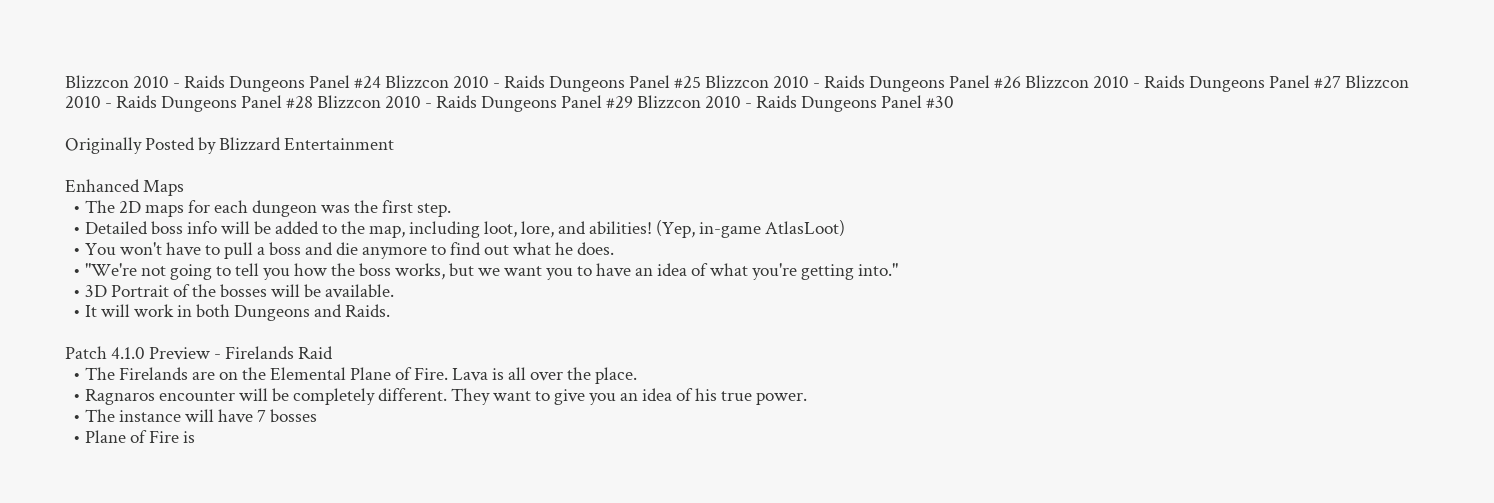Blizzcon 2010 - Raids Dungeons Panel #24 Blizzcon 2010 - Raids Dungeons Panel #25 Blizzcon 2010 - Raids Dungeons Panel #26 Blizzcon 2010 - Raids Dungeons Panel #27 Blizzcon 2010 - Raids Dungeons Panel #28 Blizzcon 2010 - Raids Dungeons Panel #29 Blizzcon 2010 - Raids Dungeons Panel #30

Originally Posted by Blizzard Entertainment

Enhanced Maps
  • The 2D maps for each dungeon was the first step.
  • Detailed boss info will be added to the map, including loot, lore, and abilities! (Yep, in-game AtlasLoot)
  • You won't have to pull a boss and die anymore to find out what he does.
  • "We're not going to tell you how the boss works, but we want you to have an idea of what you're getting into."
  • 3D Portrait of the bosses will be available.
  • It will work in both Dungeons and Raids.

Patch 4.1.0 Preview - Firelands Raid
  • The Firelands are on the Elemental Plane of Fire. Lava is all over the place.
  • Ragnaros encounter will be completely different. They want to give you an idea of his true power.
  • The instance will have 7 bosses
  • Plane of Fire is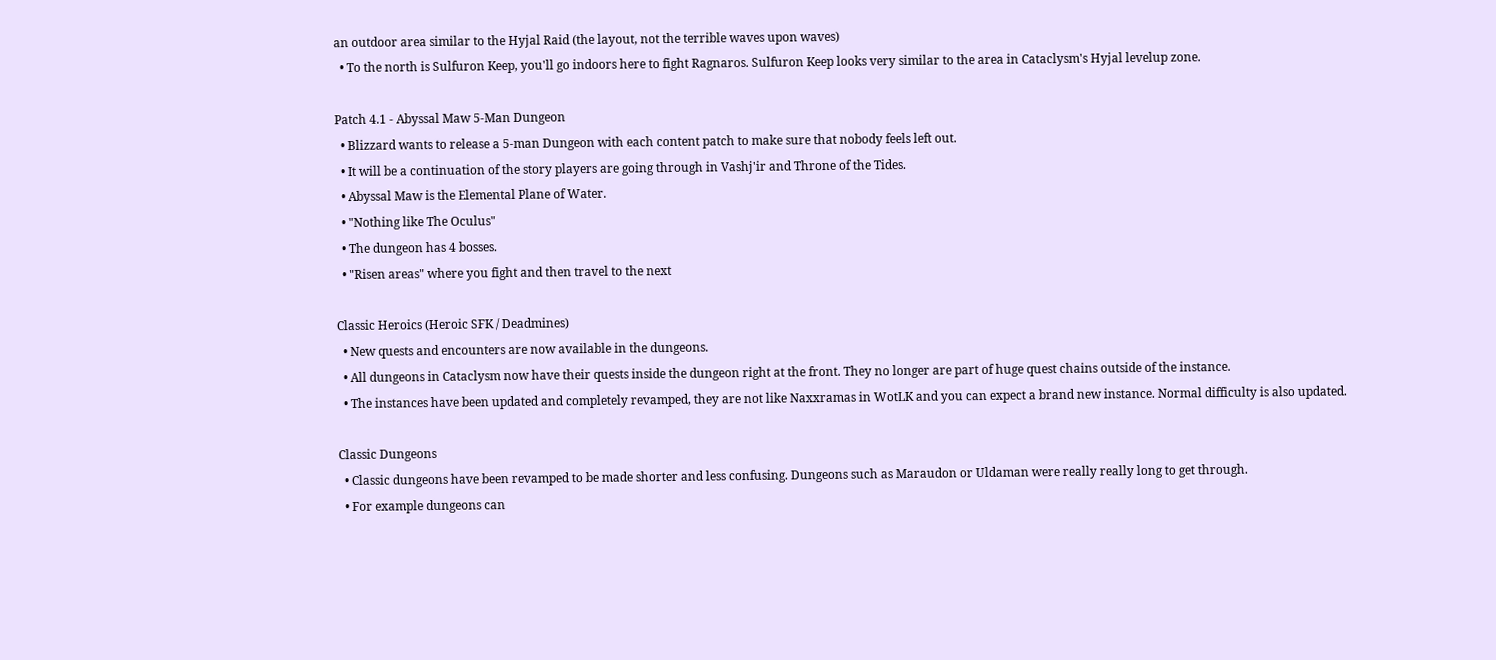an outdoor area similar to the Hyjal Raid (the layout, not the terrible waves upon waves)
  • To the north is Sulfuron Keep, you'll go indoors here to fight Ragnaros. Sulfuron Keep looks very similar to the area in Cataclysm's Hyjal levelup zone.

Patch 4.1 - Abyssal Maw 5-Man Dungeon
  • Blizzard wants to release a 5-man Dungeon with each content patch to make sure that nobody feels left out.
  • It will be a continuation of the story players are going through in Vashj'ir and Throne of the Tides.
  • Abyssal Maw is the Elemental Plane of Water.
  • "Nothing like The Oculus"
  • The dungeon has 4 bosses.
  • "Risen areas" where you fight and then travel to the next

Classic Heroics (Heroic SFK / Deadmines)
  • New quests and encounters are now available in the dungeons.
  • All dungeons in Cataclysm now have their quests inside the dungeon right at the front. They no longer are part of huge quest chains outside of the instance.
  • The instances have been updated and completely revamped, they are not like Naxxramas in WotLK and you can expect a brand new instance. Normal difficulty is also updated.

Classic Dungeons
  • Classic dungeons have been revamped to be made shorter and less confusing. Dungeons such as Maraudon or Uldaman were really really long to get through.
  • For example dungeons can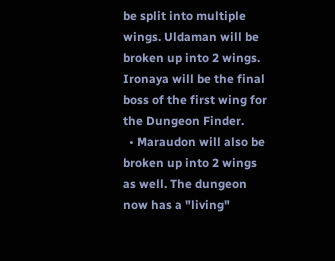be split into multiple wings. Uldaman will be broken up into 2 wings. Ironaya will be the final boss of the first wing for the Dungeon Finder.
  • Maraudon will also be broken up into 2 wings as well. The dungeon now has a "living"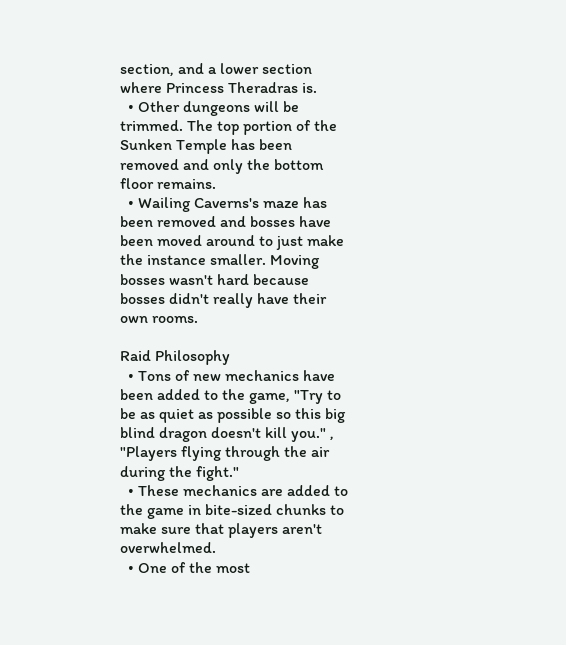section, and a lower section where Princess Theradras is.
  • Other dungeons will be trimmed. The top portion of the Sunken Temple has been removed and only the bottom floor remains.
  • Wailing Caverns's maze has been removed and bosses have been moved around to just make the instance smaller. Moving bosses wasn't hard because bosses didn't really have their own rooms.

Raid Philosophy
  • Tons of new mechanics have been added to the game, "Try to be as quiet as possible so this big blind dragon doesn't kill you." , "Players flying through the air during the fight."
  • These mechanics are added to the game in bite-sized chunks to make sure that players aren't overwhelmed.
  • One of the most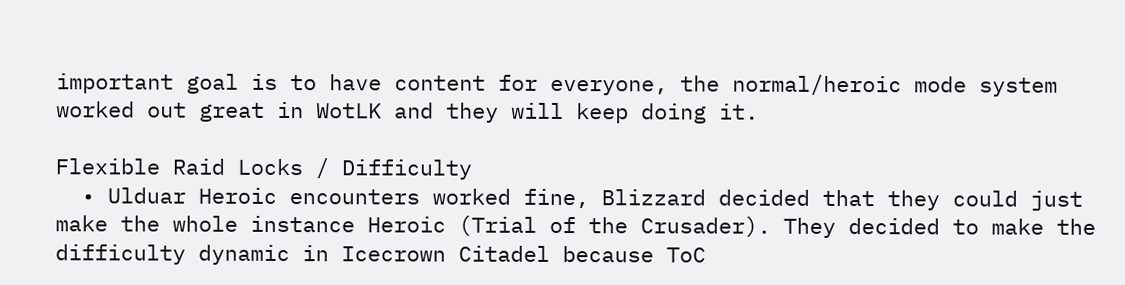important goal is to have content for everyone, the normal/heroic mode system worked out great in WotLK and they will keep doing it.

Flexible Raid Locks / Difficulty
  • Ulduar Heroic encounters worked fine, Blizzard decided that they could just make the whole instance Heroic (Trial of the Crusader). They decided to make the difficulty dynamic in Icecrown Citadel because ToC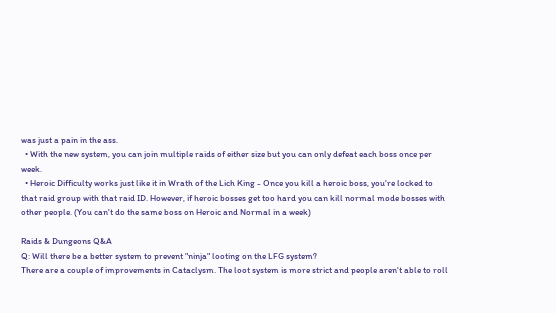was just a pain in the ass.
  • With the new system, you can join multiple raids of either size but you can only defeat each boss once per week.
  • Heroic Difficulty works just like it in Wrath of the Lich King - Once you kill a heroic boss, you're locked to that raid group with that raid ID. However, if heroic bosses get too hard you can kill normal mode bosses with other people. (You can't do the same boss on Heroic and Normal in a week)

Raids & Dungeons Q&A
Q: Will there be a better system to prevent "ninja" looting on the LFG system?
There are a couple of improvements in Cataclysm. The loot system is more strict and people aren't able to roll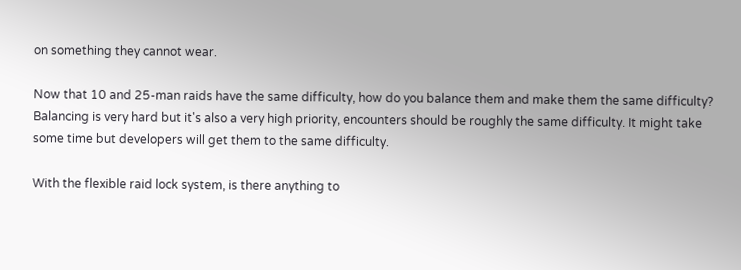on something they cannot wear.

Now that 10 and 25-man raids have the same difficulty, how do you balance them and make them the same difficulty?
Balancing is very hard but it's also a very high priority, encounters should be roughly the same difficulty. It might take some time but developers will get them to the same difficulty.

With the flexible raid lock system, is there anything to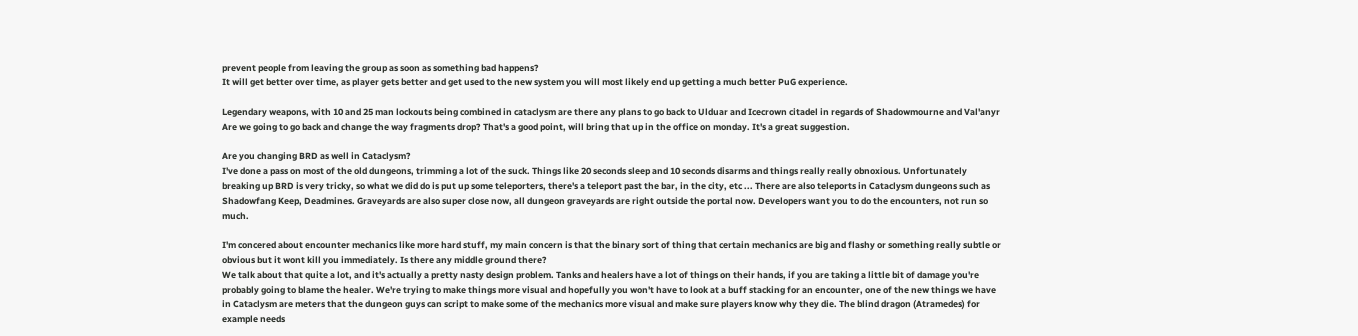prevent people from leaving the group as soon as something bad happens?
It will get better over time, as player gets better and get used to the new system you will most likely end up getting a much better PuG experience.

Legendary weapons, with 10 and 25 man lockouts being combined in cataclysm are there any plans to go back to Ulduar and Icecrown citadel in regards of Shadowmourne and Val'anyr
Are we going to go back and change the way fragments drop? That's a good point, will bring that up in the office on monday. It's a great suggestion.

Are you changing BRD as well in Cataclysm?
I've done a pass on most of the old dungeons, trimming a lot of the suck. Things like 20 seconds sleep and 10 seconds disarms and things really really obnoxious. Unfortunately breaking up BRD is very tricky, so what we did do is put up some teleporters, there's a teleport past the bar, in the city, etc ... There are also teleports in Cataclysm dungeons such as Shadowfang Keep, Deadmines. Graveyards are also super close now, all dungeon graveyards are right outside the portal now. Developers want you to do the encounters, not run so much.

I'm concered about encounter mechanics like more hard stuff, my main concern is that the binary sort of thing that certain mechanics are big and flashy or something really subtle or obvious but it wont kill you immediately. Is there any middle ground there?
We talk about that quite a lot, and it's actually a pretty nasty design problem. Tanks and healers have a lot of things on their hands, if you are taking a little bit of damage you're probably going to blame the healer. We're trying to make things more visual and hopefully you won't have to look at a buff stacking for an encounter, one of the new things we have in Cataclysm are meters that the dungeon guys can script to make some of the mechanics more visual and make sure players know why they die. The blind dragon (Atramedes) for example needs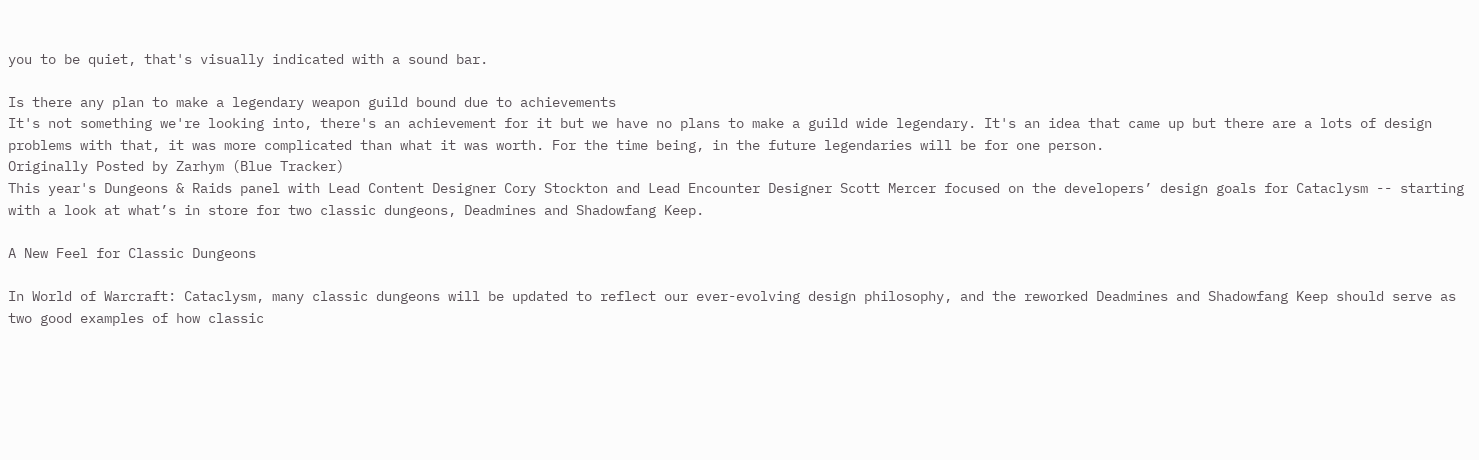you to be quiet, that's visually indicated with a sound bar.

Is there any plan to make a legendary weapon guild bound due to achievements
It's not something we're looking into, there's an achievement for it but we have no plans to make a guild wide legendary. It's an idea that came up but there are a lots of design problems with that, it was more complicated than what it was worth. For the time being, in the future legendaries will be for one person.
Originally Posted by Zarhym (Blue Tracker)
This year's Dungeons & Raids panel with Lead Content Designer Cory Stockton and Lead Encounter Designer Scott Mercer focused on the developers’ design goals for Cataclysm -- starting with a look at what’s in store for two classic dungeons, Deadmines and Shadowfang Keep.

A New Feel for Classic Dungeons

In World of Warcraft: Cataclysm, many classic dungeons will be updated to reflect our ever-evolving design philosophy, and the reworked Deadmines and Shadowfang Keep should serve as two good examples of how classic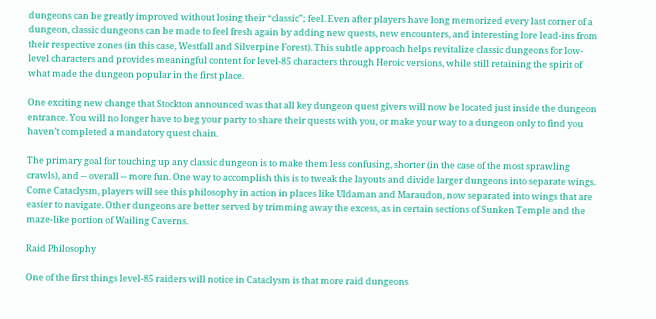dungeons can be greatly improved without losing their “classic”; feel. Even after players have long memorized every last corner of a dungeon, classic dungeons can be made to feel fresh again by adding new quests, new encounters, and interesting lore lead-ins from their respective zones (in this case, Westfall and Silverpine Forest). This subtle approach helps revitalize classic dungeons for low-level characters and provides meaningful content for level-85 characters through Heroic versions, while still retaining the spirit of what made the dungeon popular in the first place.

One exciting new change that Stockton announced was that all key dungeon quest givers will now be located just inside the dungeon entrance. You will no longer have to beg your party to share their quests with you, or make your way to a dungeon only to find you haven’t completed a mandatory quest chain.

The primary goal for touching up any classic dungeon is to make them less confusing, shorter (in the case of the most sprawling crawls), and -- overall -- more fun. One way to accomplish this is to tweak the layouts and divide larger dungeons into separate wings. Come Cataclysm, players will see this philosophy in action in places like Uldaman and Maraudon, now separated into wings that are easier to navigate. Other dungeons are better served by trimming away the excess, as in certain sections of Sunken Temple and the maze-like portion of Wailing Caverns.

Raid Philosophy

One of the first things level-85 raiders will notice in Cataclysm is that more raid dungeons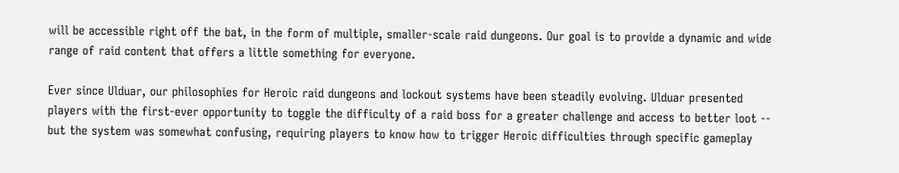will be accessible right off the bat, in the form of multiple, smaller-scale raid dungeons. Our goal is to provide a dynamic and wide range of raid content that offers a little something for everyone.

Ever since Ulduar, our philosophies for Heroic raid dungeons and lockout systems have been steadily evolving. Ulduar presented players with the first-ever opportunity to toggle the difficulty of a raid boss for a greater challenge and access to better loot -- but the system was somewhat confusing, requiring players to know how to trigger Heroic difficulties through specific gameplay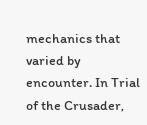mechanics that varied by encounter. In Trial of the Crusader,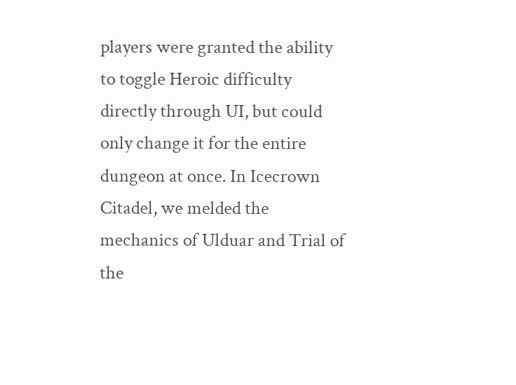players were granted the ability to toggle Heroic difficulty directly through UI, but could only change it for the entire dungeon at once. In Icecrown Citadel, we melded the mechanics of Ulduar and Trial of the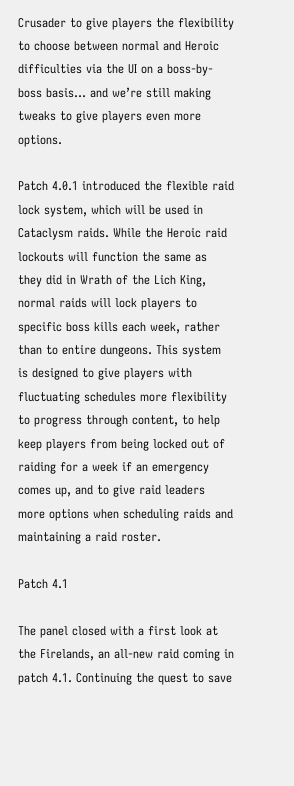Crusader to give players the flexibility to choose between normal and Heroic difficulties via the UI on a boss-by-boss basis… and we’re still making tweaks to give players even more options.

Patch 4.0.1 introduced the flexible raid lock system, which will be used in Cataclysm raids. While the Heroic raid lockouts will function the same as they did in Wrath of the Lich King, normal raids will lock players to specific boss kills each week, rather than to entire dungeons. This system is designed to give players with fluctuating schedules more flexibility to progress through content, to help keep players from being locked out of raiding for a week if an emergency comes up, and to give raid leaders more options when scheduling raids and maintaining a raid roster.

Patch 4.1

The panel closed with a first look at the Firelands, an all-new raid coming in patch 4.1. Continuing the quest to save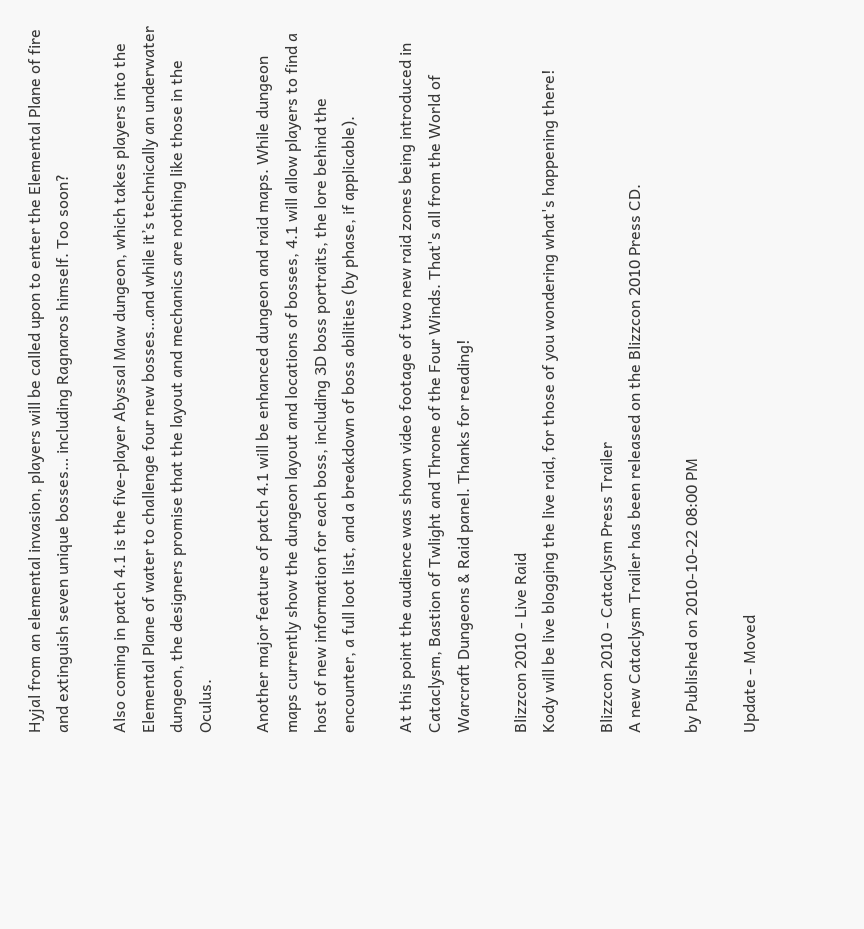Hyjal from an elemental invasion, players will be called upon to enter the Elemental Plane of fire and extinguish seven unique bosses… including Ragnaros himself. Too soon?

Also coming in patch 4.1 is the five-player Abyssal Maw dungeon, which takes players into the Elemental Plane of water to challenge four new bosses…and while it’s technically an underwater dungeon, the designers promise that the layout and mechanics are nothing like those in the Oculus.

Another major feature of patch 4.1 will be enhanced dungeon and raid maps. While dungeon maps currently show the dungeon layout and locations of bosses, 4.1 will allow players to find a host of new information for each boss, including 3D boss portraits, the lore behind the encounter, a full loot list, and a breakdown of boss abilities (by phase, if applicable).

At this point the audience was shown video footage of two new raid zones being introduced in Cataclysm, Bastion of Twlight and Throne of the Four Winds. That's all from the World of Warcraft Dungeons & Raid panel. Thanks for reading!

Blizzcon 2010 - Live Raid
Kody will be live blogging the live raid, for those of you wondering what's happening there!

Blizzcon 2010 - Cataclysm Press Trailer
A new Cataclysm Trailer has been released on the Blizzcon 2010 Press CD.

by Published on 2010-10-22 08:00 PM

Update - Moved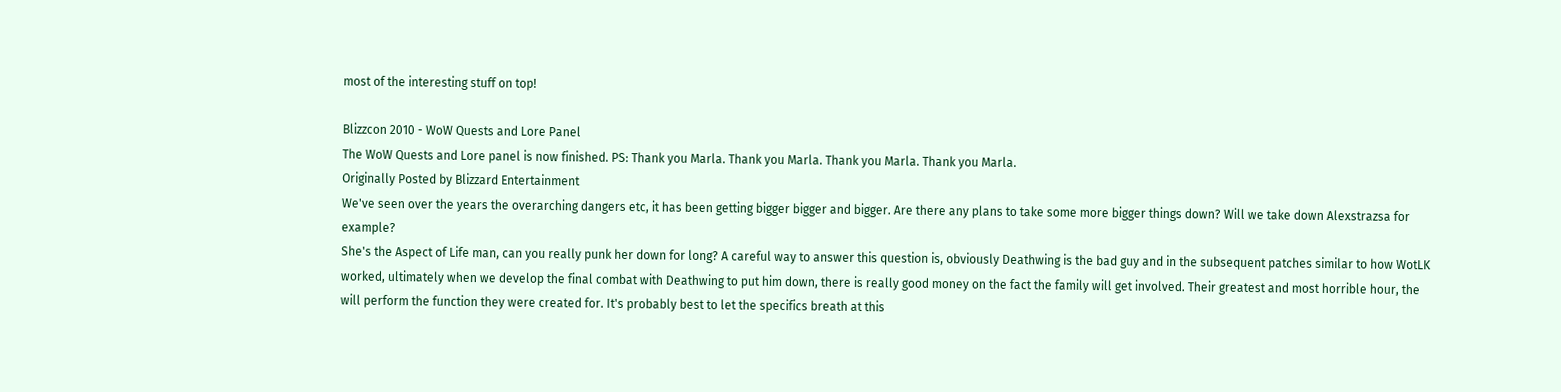most of the interesting stuff on top!

Blizzcon 2010 - WoW Quests and Lore Panel
The WoW Quests and Lore panel is now finished. PS: Thank you Marla. Thank you Marla. Thank you Marla. Thank you Marla.
Originally Posted by Blizzard Entertainment
We've seen over the years the overarching dangers etc, it has been getting bigger bigger and bigger. Are there any plans to take some more bigger things down? Will we take down Alexstrazsa for example?
She's the Aspect of Life man, can you really punk her down for long? A careful way to answer this question is, obviously Deathwing is the bad guy and in the subsequent patches similar to how WotLK worked, ultimately when we develop the final combat with Deathwing to put him down, there is really good money on the fact the family will get involved. Their greatest and most horrible hour, the will perform the function they were created for. It's probably best to let the specifics breath at this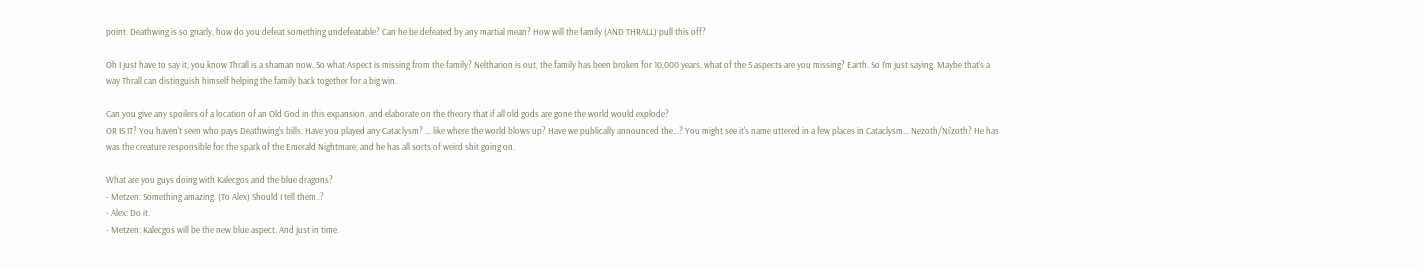point. Deathwing is so gnarly, how do you defeat something undefeatable? Can he be defeated by any martial mean? How will the family (AND THRALL) pull this off?

Oh I just have to say it, you know Thrall is a shaman now. So what Aspect is missing from the family? Neltharion is out, the family has been broken for 10,000 years, what of the 5 aspects are you missing? Earth. So I'm just saying. Maybe that's a way Thrall can distinguish himself helping the family back together for a big win.

Can you give any spoilers of a location of an Old God in this expansion. and elaborate on the theory that if all old gods are gone the world would explode?
OR IS IT? You haven't seen who pays Deathwing's bills. Have you played any Cataclysm? ... like where the world blows up? Have we publically announced the...? You might see it's name uttered in a few places in Cataclysm... Nezoth/Ni'zoth? He has was the creature responsible for the spark of the Emerald Nightmare, and he has all sorts of weird shit going on.

What are you guys doing with Kalecgos and the blue dragons?
- Metzen: Something amazing. (To Alex) Should I tell them..?
- Alex: Do it.
- Metzen: Kalecgos will be the new blue aspect. And just in time.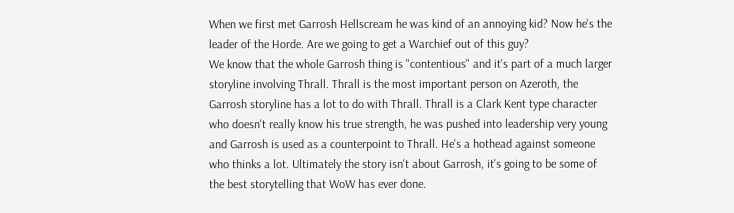When we first met Garrosh Hellscream he was kind of an annoying kid? Now he's the leader of the Horde. Are we going to get a Warchief out of this guy?
We know that the whole Garrosh thing is "contentious" and it's part of a much larger storyline involving Thrall. Thrall is the most important person on Azeroth, the Garrosh storyline has a lot to do with Thrall. Thrall is a Clark Kent type character who doesn't really know his true strength, he was pushed into leadership very young and Garrosh is used as a counterpoint to Thrall. He's a hothead against someone who thinks a lot. Ultimately the story isn't about Garrosh, it's going to be some of the best storytelling that WoW has ever done.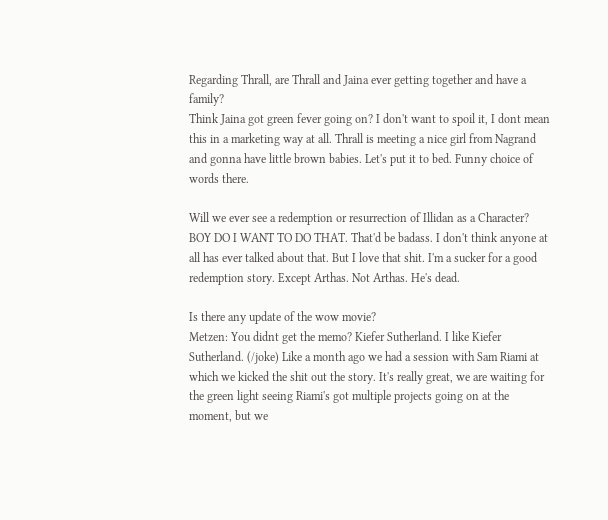Regarding Thrall, are Thrall and Jaina ever getting together and have a family?
Think Jaina got green fever going on? I don't want to spoil it, I dont mean this in a marketing way at all. Thrall is meeting a nice girl from Nagrand and gonna have little brown babies. Let's put it to bed. Funny choice of words there.

Will we ever see a redemption or resurrection of Illidan as a Character?
BOY DO I WANT TO DO THAT. That'd be badass. I don't think anyone at all has ever talked about that. But I love that shit. I'm a sucker for a good redemption story. Except Arthas. Not Arthas. He's dead.

Is there any update of the wow movie?
Metzen: You didnt get the memo? Kiefer Sutherland. I like Kiefer Sutherland. (/joke) Like a month ago we had a session with Sam Riami at which we kicked the shit out the story. It's really great, we are waiting for the green light seeing Riami's got multiple projects going on at the moment, but we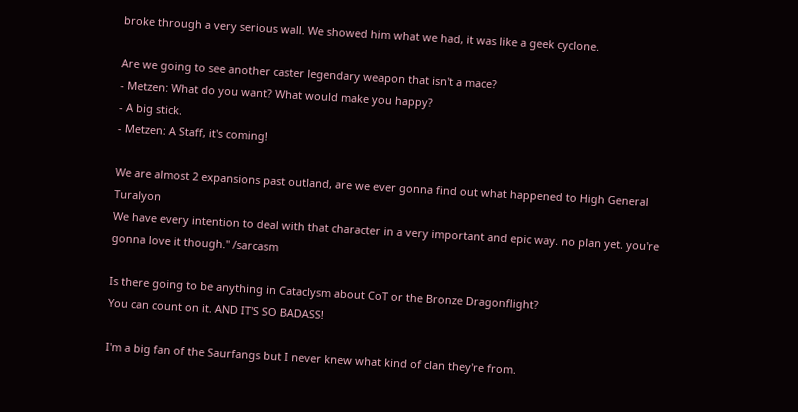broke through a very serious wall. We showed him what we had, it was like a geek cyclone.

Are we going to see another caster legendary weapon that isn't a mace?
- Metzen: What do you want? What would make you happy?
- A big stick.
- Metzen: A Staff, it's coming!

We are almost 2 expansions past outland, are we ever gonna find out what happened to High General Turalyon
We have every intention to deal with that character in a very important and epic way. no plan yet. you're gonna love it though." /sarcasm

Is there going to be anything in Cataclysm about CoT or the Bronze Dragonflight?
You can count on it. AND IT'S SO BADASS!

I'm a big fan of the Saurfangs but I never knew what kind of clan they're from.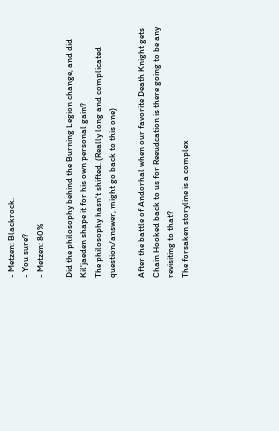- Metzen: Blackrock.
- You sure?
- Metzen: 80%

Did the philosophy behind the Burning Legion change, and did Kil'jaeden shape it for his own personal gain?
The philosophy hasn't shifted. (Really long and complicated question/answer, might go back to this one)

After the battle of Andorhal when our favorite Death Knight gets Chain Hooked back to us for Reeudcation is there going to be any revisiting to that?
The forsaken storyline is a complex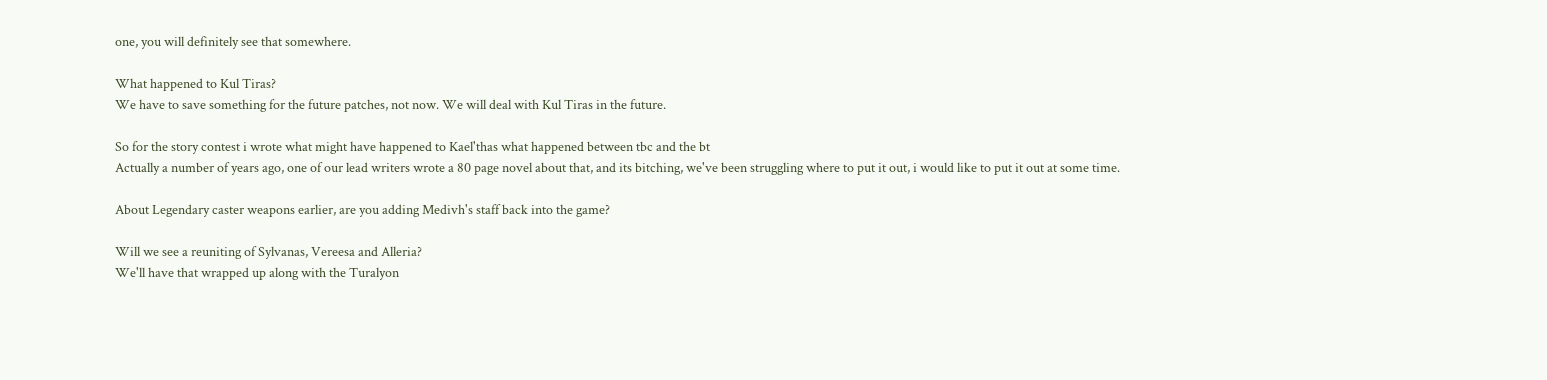one, you will definitely see that somewhere.

What happened to Kul Tiras?
We have to save something for the future patches, not now. We will deal with Kul Tiras in the future.

So for the story contest i wrote what might have happened to Kael'thas what happened between tbc and the bt
Actually a number of years ago, one of our lead writers wrote a 80 page novel about that, and its bitching, we've been struggling where to put it out, i would like to put it out at some time.

About Legendary caster weapons earlier, are you adding Medivh's staff back into the game?

Will we see a reuniting of Sylvanas, Vereesa and Alleria?
We'll have that wrapped up along with the Turalyon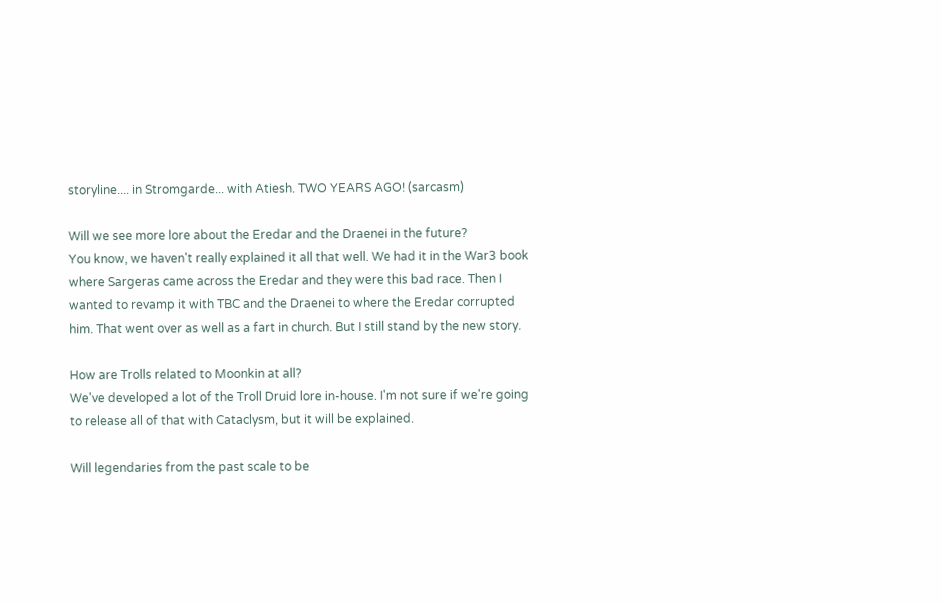storyline.... in Stromgarde... with Atiesh. TWO YEARS AGO! (sarcasm)

Will we see more lore about the Eredar and the Draenei in the future?
You know, we haven't really explained it all that well. We had it in the War3 book where Sargeras came across the Eredar and they were this bad race. Then I wanted to revamp it with TBC and the Draenei to where the Eredar corrupted him. That went over as well as a fart in church. But I still stand by the new story.

How are Trolls related to Moonkin at all?
We've developed a lot of the Troll Druid lore in-house. I'm not sure if we're going to release all of that with Cataclysm, but it will be explained.

Will legendaries from the past scale to be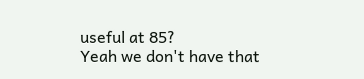useful at 85?
Yeah we don't have that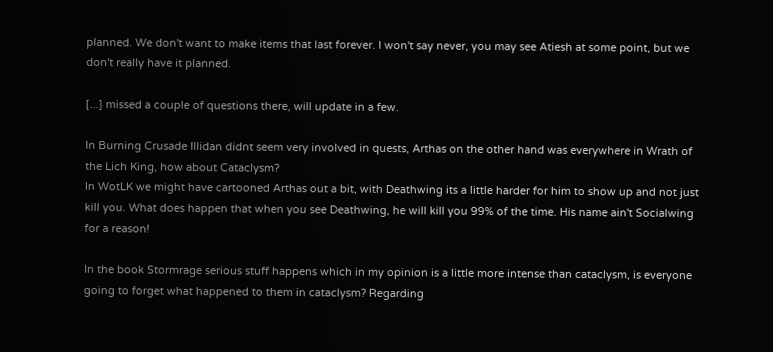planned. We don't want to make items that last forever. I won't say never, you may see Atiesh at some point, but we don't really have it planned.

[...] missed a couple of questions there, will update in a few.

In Burning Crusade Illidan didnt seem very involved in quests, Arthas on the other hand was everywhere in Wrath of the Lich King, how about Cataclysm?
In WotLK we might have cartooned Arthas out a bit, with Deathwing its a little harder for him to show up and not just kill you. What does happen that when you see Deathwing, he will kill you 99% of the time. His name ain't Socialwing for a reason!

In the book Stormrage serious stuff happens which in my opinion is a little more intense than cataclysm, is everyone going to forget what happened to them in cataclysm? Regarding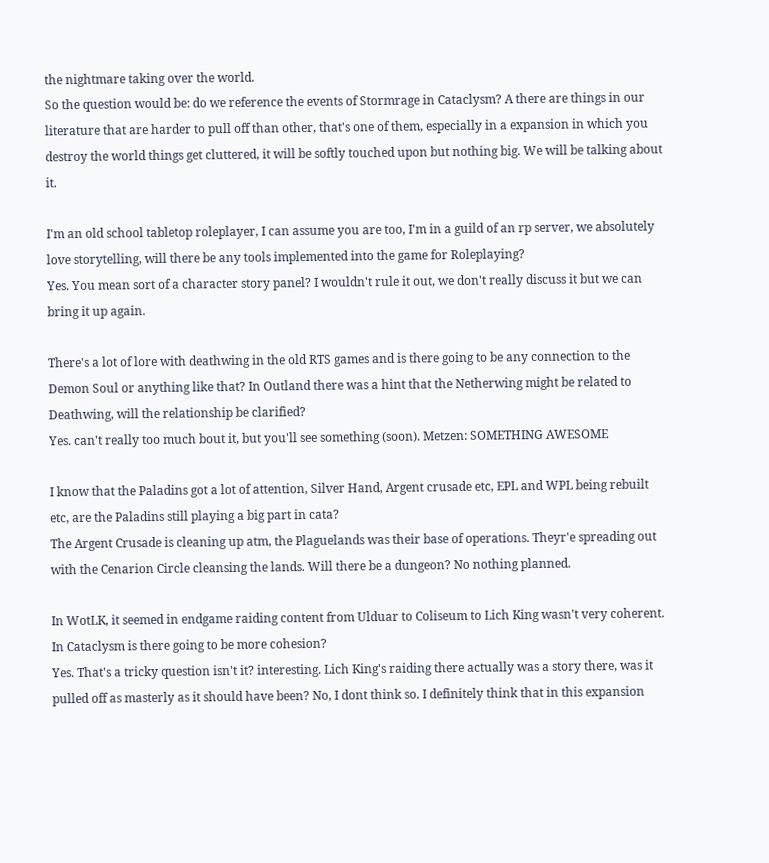the nightmare taking over the world.
So the question would be: do we reference the events of Stormrage in Cataclysm? A there are things in our literature that are harder to pull off than other, that's one of them, especially in a expansion in which you destroy the world things get cluttered, it will be softly touched upon but nothing big. We will be talking about it.

I'm an old school tabletop roleplayer, I can assume you are too, I'm in a guild of an rp server, we absolutely love storytelling, will there be any tools implemented into the game for Roleplaying?
Yes. You mean sort of a character story panel? I wouldn't rule it out, we don't really discuss it but we can bring it up again.

There's a lot of lore with deathwing in the old RTS games and is there going to be any connection to the Demon Soul or anything like that? In Outland there was a hint that the Netherwing might be related to Deathwing, will the relationship be clarified?
Yes. can't really too much bout it, but you'll see something (soon). Metzen: SOMETHING AWESOME

I know that the Paladins got a lot of attention, Silver Hand, Argent crusade etc, EPL and WPL being rebuilt etc, are the Paladins still playing a big part in cata?
The Argent Crusade is cleaning up atm, the Plaguelands was their base of operations. Theyr'e spreading out with the Cenarion Circle cleansing the lands. Will there be a dungeon? No nothing planned.

In WotLK, it seemed in endgame raiding content from Ulduar to Coliseum to Lich King wasn't very coherent. In Cataclysm is there going to be more cohesion?
Yes. That's a tricky question isn't it? interesting. Lich King's raiding there actually was a story there, was it pulled off as masterly as it should have been? No, I dont think so. I definitely think that in this expansion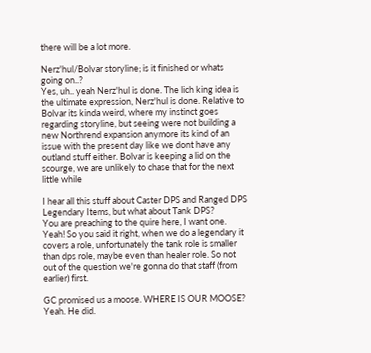there will be a lot more.

Nerz'hul/Bolvar storyline; is it finished or whats going on..?
Yes, uh.. yeah Nerz'hul is done. The lich king idea is the ultimate expression, Nerz'hul is done. Relative to Bolvar its kinda weird, where my instinct goes regarding storyline, but seeing were not building a new Northrend expansion anymore its kind of an issue with the present day like we dont have any outland stuff either. Bolvar is keeping a lid on the scourge, we are unlikely to chase that for the next little while

I hear all this stuff about Caster DPS and Ranged DPS Legendary Items, but what about Tank DPS?
You are preaching to the quire here, I want one. Yeah! So you said it right, when we do a legendary it covers a role, unfortunately the tank role is smaller than dps role, maybe even than healer role. So not out of the question we're gonna do that staff (from earlier) first.

GC promised us a moose. WHERE IS OUR MOOSE?
Yeah. He did.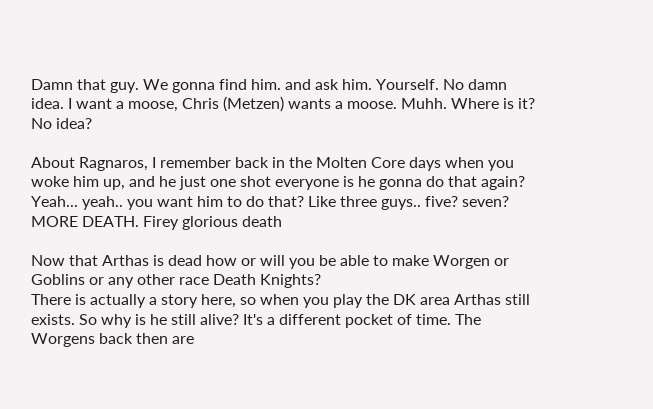Damn that guy. We gonna find him. and ask him. Yourself. No damn idea. I want a moose, Chris (Metzen) wants a moose. Muhh. Where is it? No idea?

About Ragnaros, I remember back in the Molten Core days when you woke him up, and he just one shot everyone is he gonna do that again?
Yeah... yeah.. you want him to do that? Like three guys.. five? seven? MORE DEATH. Firey glorious death

Now that Arthas is dead how or will you be able to make Worgen or Goblins or any other race Death Knights?
There is actually a story here, so when you play the DK area Arthas still exists. So why is he still alive? It's a different pocket of time. The Worgens back then are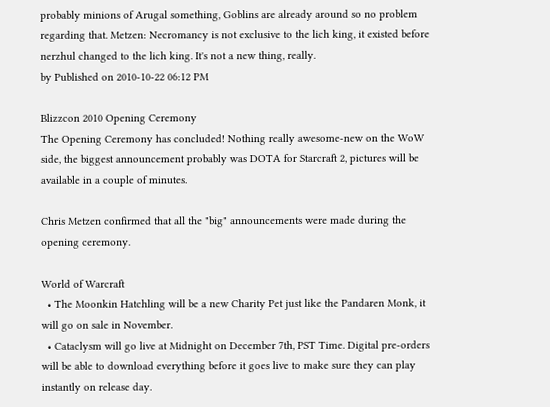probably minions of Arugal something, Goblins are already around so no problem regarding that. Metzen: Necromancy is not exclusive to the lich king, it existed before nerzhul changed to the lich king. It's not a new thing, really.
by Published on 2010-10-22 06:12 PM

Blizzcon 2010 Opening Ceremony
The Opening Ceremony has concluded! Nothing really awesome-new on the WoW side, the biggest announcement probably was DOTA for Starcraft 2, pictures will be available in a couple of minutes.

Chris Metzen confirmed that all the "big" announcements were made during the opening ceremony.

World of Warcraft
  • The Moonkin Hatchling will be a new Charity Pet just like the Pandaren Monk, it will go on sale in November.
  • Cataclysm will go live at Midnight on December 7th, PST Time. Digital pre-orders will be able to download everything before it goes live to make sure they can play instantly on release day.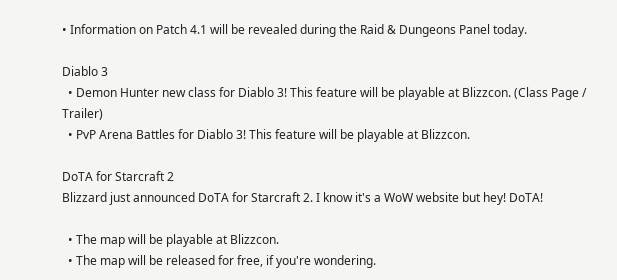• Information on Patch 4.1 will be revealed during the Raid & Dungeons Panel today.

Diablo 3
  • Demon Hunter new class for Diablo 3! This feature will be playable at Blizzcon. (Class Page / Trailer)
  • PvP Arena Battles for Diablo 3! This feature will be playable at Blizzcon.

DoTA for Starcraft 2
Blizzard just announced DoTA for Starcraft 2. I know it's a WoW website but hey! DoTA!

  • The map will be playable at Blizzcon.
  • The map will be released for free, if you're wondering.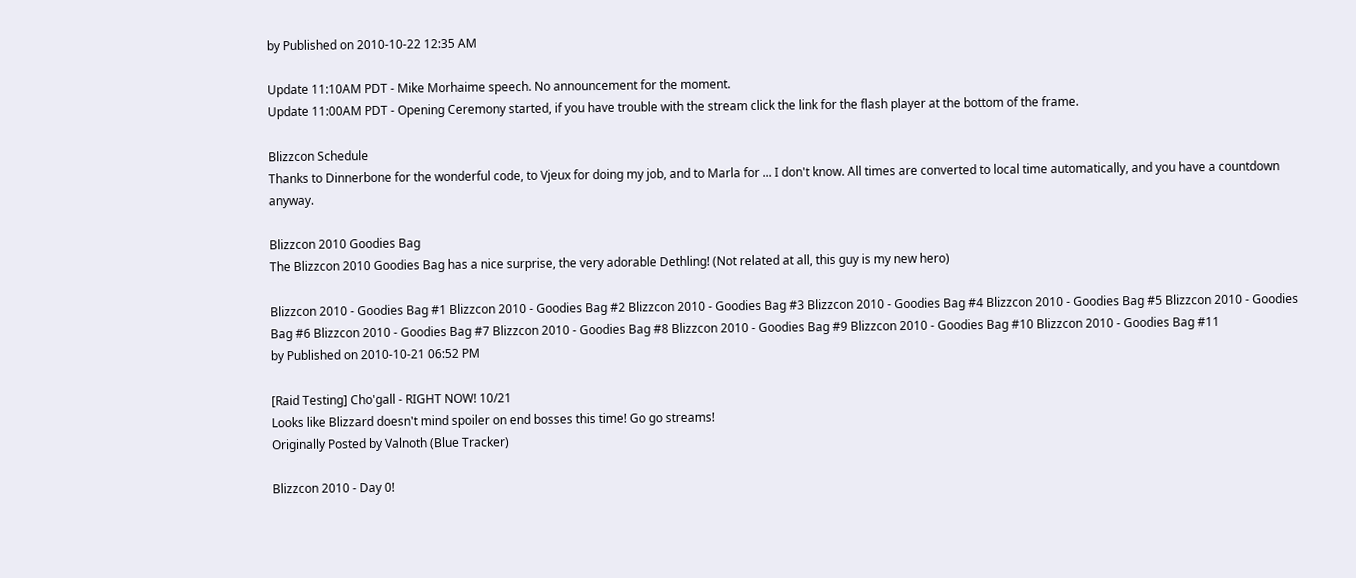by Published on 2010-10-22 12:35 AM

Update 11:10AM PDT - Mike Morhaime speech. No announcement for the moment.
Update 11:00AM PDT - Opening Ceremony started, if you have trouble with the stream click the link for the flash player at the bottom of the frame.

Blizzcon Schedule
Thanks to Dinnerbone for the wonderful code, to Vjeux for doing my job, and to Marla for ... I don't know. All times are converted to local time automatically, and you have a countdown anyway.

Blizzcon 2010 Goodies Bag
The Blizzcon 2010 Goodies Bag has a nice surprise, the very adorable Dethling! (Not related at all, this guy is my new hero)

Blizzcon 2010 - Goodies Bag #1 Blizzcon 2010 - Goodies Bag #2 Blizzcon 2010 - Goodies Bag #3 Blizzcon 2010 - Goodies Bag #4 Blizzcon 2010 - Goodies Bag #5 Blizzcon 2010 - Goodies Bag #6 Blizzcon 2010 - Goodies Bag #7 Blizzcon 2010 - Goodies Bag #8 Blizzcon 2010 - Goodies Bag #9 Blizzcon 2010 - Goodies Bag #10 Blizzcon 2010 - Goodies Bag #11
by Published on 2010-10-21 06:52 PM

[Raid Testing] Cho'gall - RIGHT NOW! 10/21
Looks like Blizzard doesn't mind spoiler on end bosses this time! Go go streams!
Originally Posted by Valnoth (Blue Tracker)

Blizzcon 2010 - Day 0!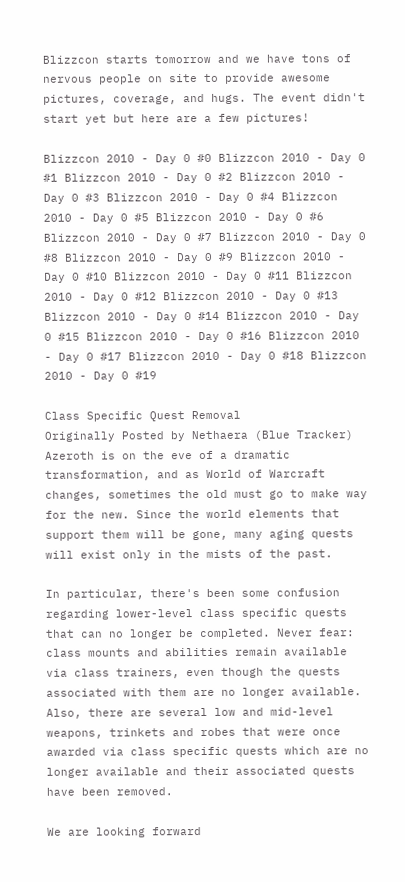Blizzcon starts tomorrow and we have tons of nervous people on site to provide awesome pictures, coverage, and hugs. The event didn't start yet but here are a few pictures!

Blizzcon 2010 - Day 0 #0 Blizzcon 2010 - Day 0 #1 Blizzcon 2010 - Day 0 #2 Blizzcon 2010 - Day 0 #3 Blizzcon 2010 - Day 0 #4 Blizzcon 2010 - Day 0 #5 Blizzcon 2010 - Day 0 #6 Blizzcon 2010 - Day 0 #7 Blizzcon 2010 - Day 0 #8 Blizzcon 2010 - Day 0 #9 Blizzcon 2010 - Day 0 #10 Blizzcon 2010 - Day 0 #11 Blizzcon 2010 - Day 0 #12 Blizzcon 2010 - Day 0 #13 Blizzcon 2010 - Day 0 #14 Blizzcon 2010 - Day 0 #15 Blizzcon 2010 - Day 0 #16 Blizzcon 2010 - Day 0 #17 Blizzcon 2010 - Day 0 #18 Blizzcon 2010 - Day 0 #19

Class Specific Quest Removal
Originally Posted by Nethaera (Blue Tracker)
Azeroth is on the eve of a dramatic transformation, and as World of Warcraft changes, sometimes the old must go to make way for the new. Since the world elements that support them will be gone, many aging quests will exist only in the mists of the past.

In particular, there's been some confusion regarding lower-level class specific quests that can no longer be completed. Never fear: class mounts and abilities remain available via class trainers, even though the quests associated with them are no longer available. Also, there are several low and mid-level weapons, trinkets and robes that were once awarded via class specific quests which are no longer available and their associated quests have been removed.

We are looking forward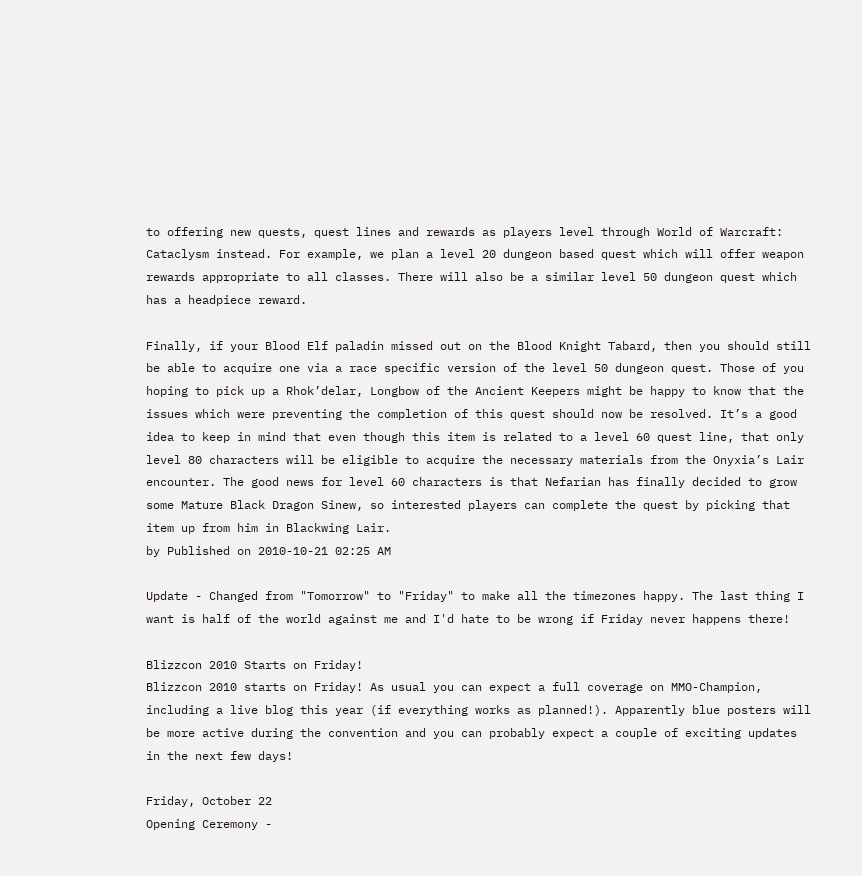to offering new quests, quest lines and rewards as players level through World of Warcraft: Cataclysm instead. For example, we plan a level 20 dungeon based quest which will offer weapon rewards appropriate to all classes. There will also be a similar level 50 dungeon quest which has a headpiece reward.

Finally, if your Blood Elf paladin missed out on the Blood Knight Tabard, then you should still be able to acquire one via a race specific version of the level 50 dungeon quest. Those of you hoping to pick up a Rhok’delar, Longbow of the Ancient Keepers might be happy to know that the issues which were preventing the completion of this quest should now be resolved. It’s a good idea to keep in mind that even though this item is related to a level 60 quest line, that only level 80 characters will be eligible to acquire the necessary materials from the Onyxia’s Lair encounter. The good news for level 60 characters is that Nefarian has finally decided to grow some Mature Black Dragon Sinew, so interested players can complete the quest by picking that item up from him in Blackwing Lair.
by Published on 2010-10-21 02:25 AM

Update - Changed from "Tomorrow" to "Friday" to make all the timezones happy. The last thing I want is half of the world against me and I'd hate to be wrong if Friday never happens there!

Blizzcon 2010 Starts on Friday!
Blizzcon 2010 starts on Friday! As usual you can expect a full coverage on MMO-Champion, including a live blog this year (if everything works as planned!). Apparently blue posters will be more active during the convention and you can probably expect a couple of exciting updates in the next few days!

Friday, October 22
Opening Ceremony -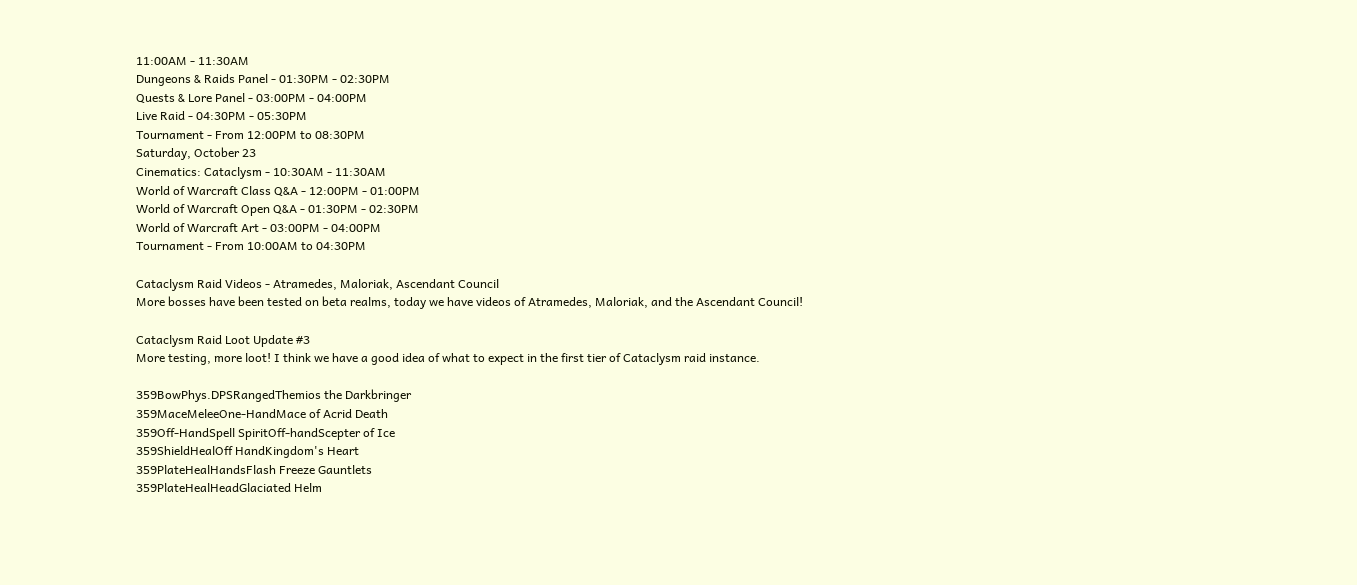11:00AM - 11:30AM
Dungeons & Raids Panel - 01:30PM - 02:30PM
Quests & Lore Panel - 03:00PM - 04:00PM
Live Raid - 04:30PM - 05:30PM
Tournament - From 12:00PM to 08:30PM
Saturday, October 23
Cinematics: Cataclysm - 10:30AM - 11:30AM
World of Warcraft Class Q&A - 12:00PM - 01:00PM
World of Warcraft Open Q&A - 01:30PM - 02:30PM
World of Warcraft Art - 03:00PM - 04:00PM
Tournament - From 10:00AM to 04:30PM

Cataclysm Raid Videos - Atramedes, Maloriak, Ascendant Council
More bosses have been tested on beta realms, today we have videos of Atramedes, Maloriak, and the Ascendant Council!

Cataclysm Raid Loot Update #3
More testing, more loot! I think we have a good idea of what to expect in the first tier of Cataclysm raid instance.

359BowPhys.DPSRangedThemios the Darkbringer
359MaceMeleeOne-HandMace of Acrid Death
359Off-HandSpell SpiritOff-handScepter of Ice
359ShieldHealOff HandKingdom's Heart
359PlateHealHandsFlash Freeze Gauntlets
359PlateHealHeadGlaciated Helm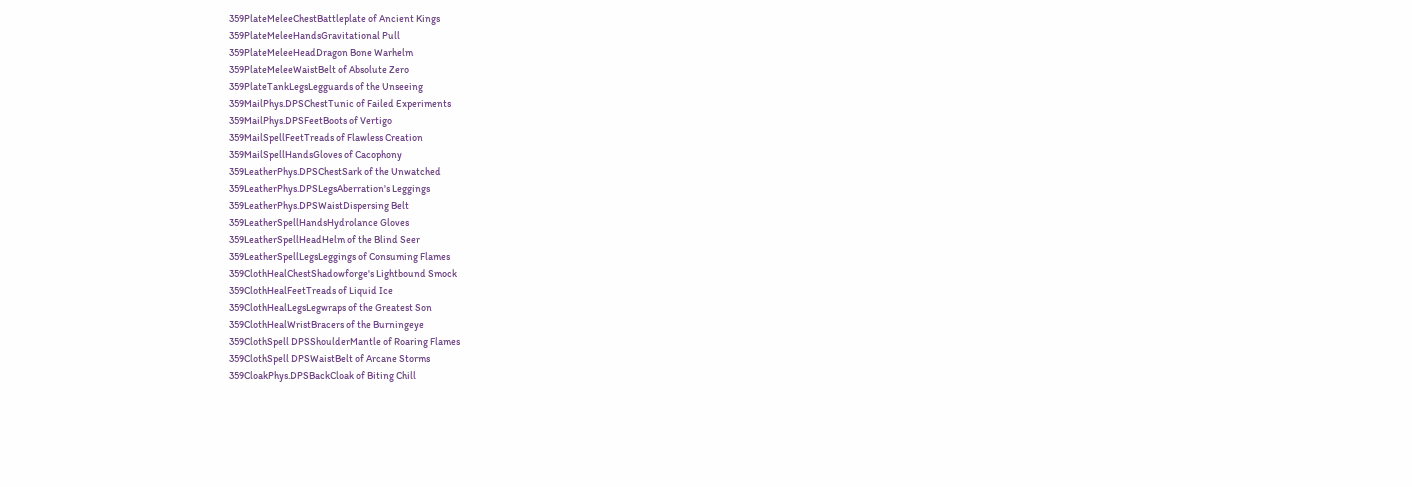359PlateMeleeChestBattleplate of Ancient Kings
359PlateMeleeHandsGravitational Pull
359PlateMeleeHeadDragon Bone Warhelm
359PlateMeleeWaistBelt of Absolute Zero
359PlateTankLegsLegguards of the Unseeing
359MailPhys.DPSChestTunic of Failed Experiments
359MailPhys.DPSFeetBoots of Vertigo
359MailSpellFeetTreads of Flawless Creation
359MailSpellHandsGloves of Cacophony
359LeatherPhys.DPSChestSark of the Unwatched
359LeatherPhys.DPSLegsAberration's Leggings
359LeatherPhys.DPSWaistDispersing Belt
359LeatherSpellHandsHydrolance Gloves
359LeatherSpellHeadHelm of the Blind Seer
359LeatherSpellLegsLeggings of Consuming Flames
359ClothHealChestShadowforge's Lightbound Smock
359ClothHealFeetTreads of Liquid Ice
359ClothHealLegsLegwraps of the Greatest Son
359ClothHealWristBracers of the Burningeye
359ClothSpell DPSShoulderMantle of Roaring Flames
359ClothSpell DPSWaistBelt of Arcane Storms
359CloakPhys.DPSBackCloak of Biting Chill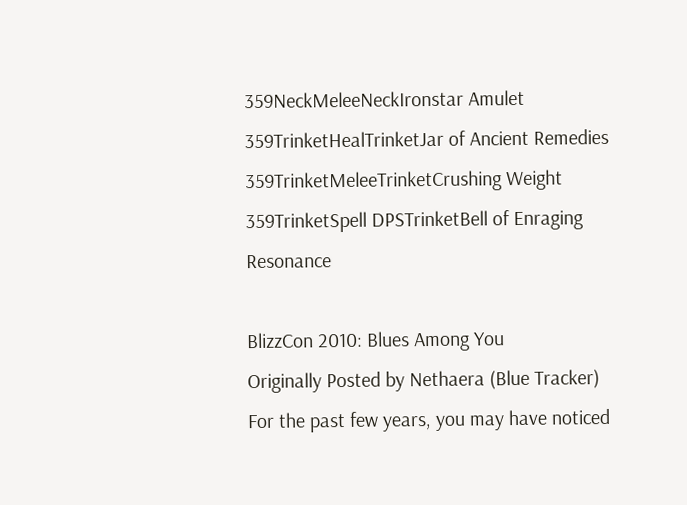359NeckMeleeNeckIronstar Amulet
359TrinketHealTrinketJar of Ancient Remedies
359TrinketMeleeTrinketCrushing Weight
359TrinketSpell DPSTrinketBell of Enraging Resonance

BlizzCon 2010: Blues Among You
Originally Posted by Nethaera (Blue Tracker)
For the past few years, you may have noticed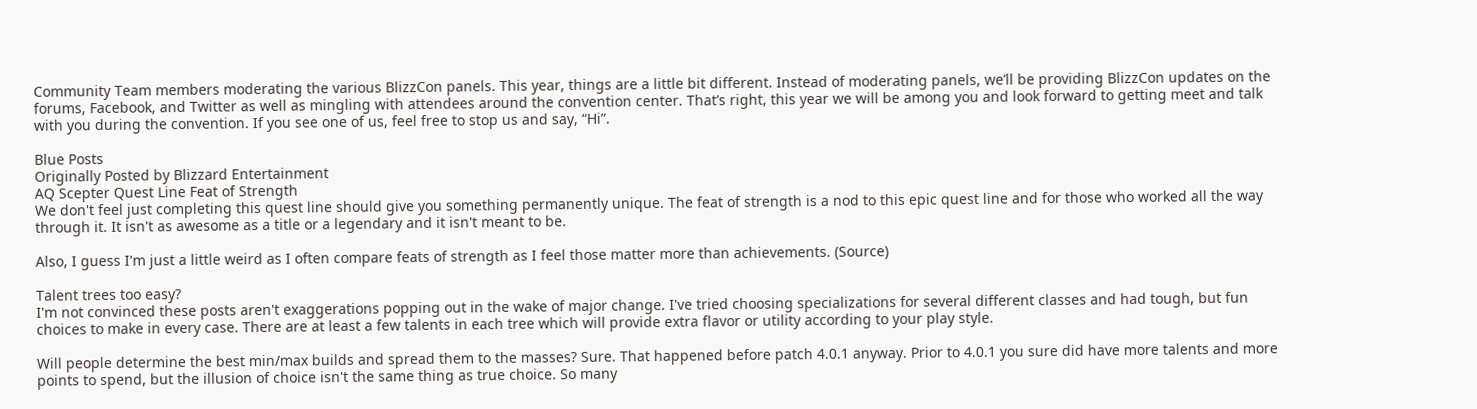Community Team members moderating the various BlizzCon panels. This year, things are a little bit different. Instead of moderating panels, we’ll be providing BlizzCon updates on the forums, Facebook, and Twitter as well as mingling with attendees around the convention center. That’s right, this year we will be among you and look forward to getting meet and talk with you during the convention. If you see one of us, feel free to stop us and say, “Hi”.

Blue Posts
Originally Posted by Blizzard Entertainment
AQ Scepter Quest Line Feat of Strength
We don't feel just completing this quest line should give you something permanently unique. The feat of strength is a nod to this epic quest line and for those who worked all the way through it. It isn't as awesome as a title or a legendary and it isn't meant to be.

Also, I guess I'm just a little weird as I often compare feats of strength as I feel those matter more than achievements. (Source)

Talent trees too easy?
I'm not convinced these posts aren't exaggerations popping out in the wake of major change. I've tried choosing specializations for several different classes and had tough, but fun choices to make in every case. There are at least a few talents in each tree which will provide extra flavor or utility according to your play style.

Will people determine the best min/max builds and spread them to the masses? Sure. That happened before patch 4.0.1 anyway. Prior to 4.0.1 you sure did have more talents and more points to spend, but the illusion of choice isn't the same thing as true choice. So many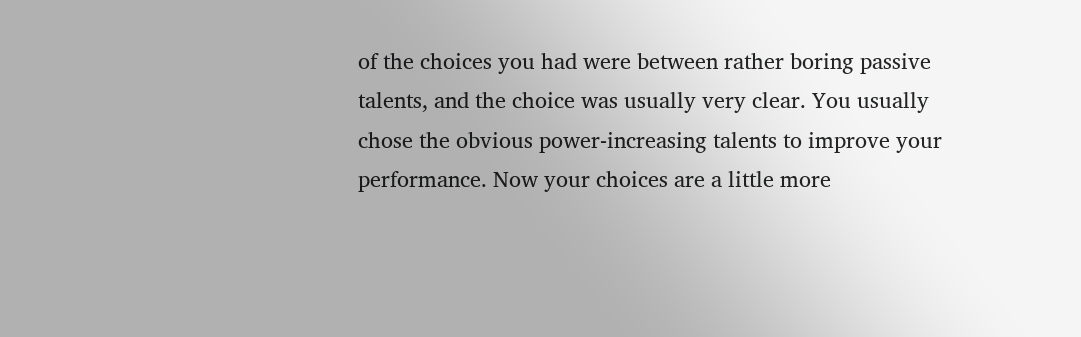of the choices you had were between rather boring passive talents, and the choice was usually very clear. You usually chose the obvious power-increasing talents to improve your performance. Now your choices are a little more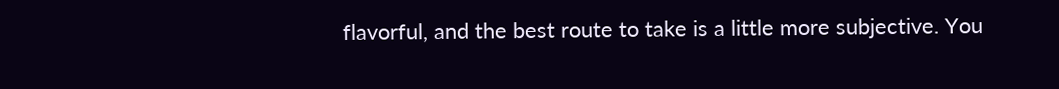flavorful, and the best route to take is a little more subjective. You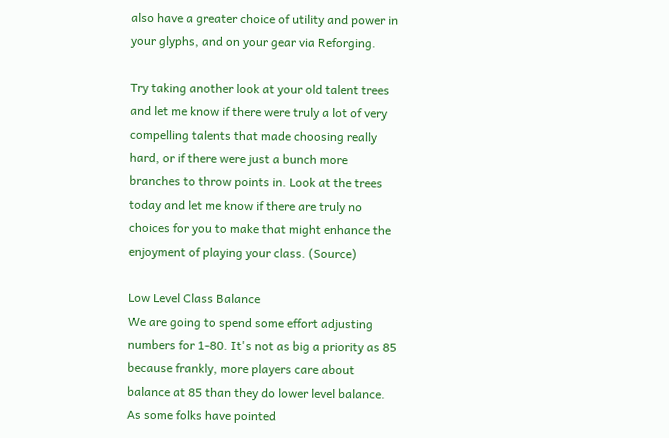also have a greater choice of utility and power in your glyphs, and on your gear via Reforging.

Try taking another look at your old talent trees and let me know if there were truly a lot of very compelling talents that made choosing really hard, or if there were just a bunch more branches to throw points in. Look at the trees today and let me know if there are truly no choices for you to make that might enhance the enjoyment of playing your class. (Source)

Low Level Class Balance
We are going to spend some effort adjusting numbers for 1-80. It's not as big a priority as 85 because frankly, more players care about balance at 85 than they do lower level balance. As some folks have pointed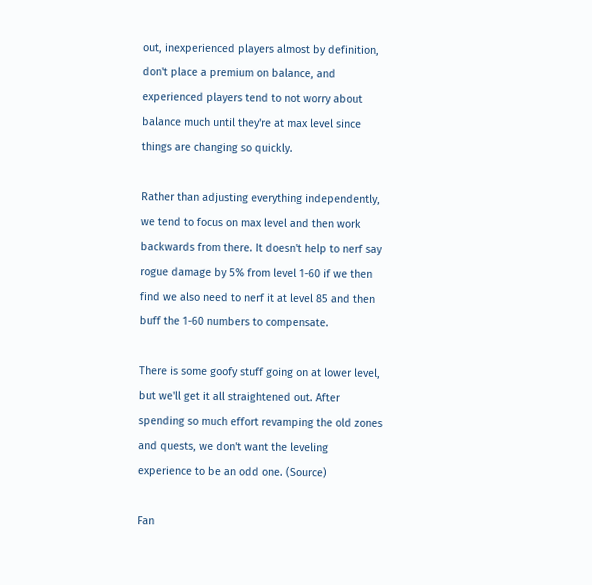out, inexperienced players almost by definition, don't place a premium on balance, and experienced players tend to not worry about balance much until they're at max level since things are changing so quickly.

Rather than adjusting everything independently, we tend to focus on max level and then work backwards from there. It doesn't help to nerf say rogue damage by 5% from level 1-60 if we then find we also need to nerf it at level 85 and then buff the 1-60 numbers to compensate.

There is some goofy stuff going on at lower level, but we'll get it all straightened out. After spending so much effort revamping the old zones and quests, we don't want the leveling experience to be an odd one. (Source)

Fan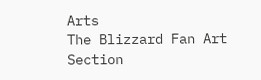Arts
The Blizzard Fan Art Section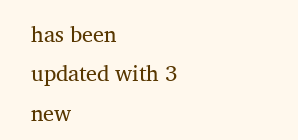has been updated with 3 new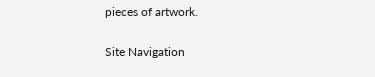pieces of artwork.

Site Navigation